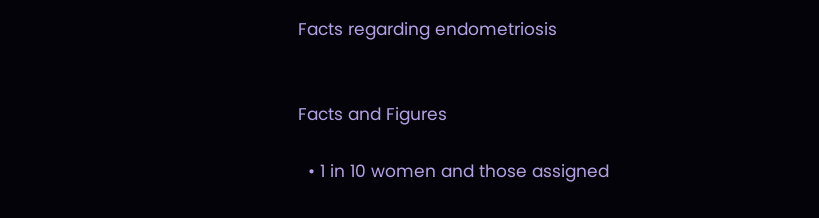Facts regarding endometriosis


Facts and Figures

  • 1 in 10 women and those assigned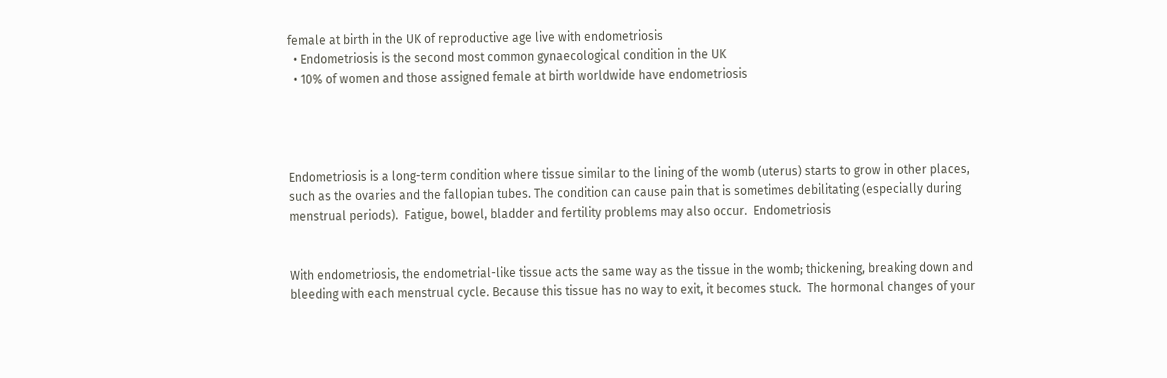female at birth in the UK of reproductive age live with endometriosis
  • Endometriosis is the second most common gynaecological condition in the UK
  • 10% of women and those assigned female at birth worldwide have endometriosis




Endometriosis is a long-term condition where tissue similar to the lining of the womb (uterus) starts to grow in other places, such as the ovaries and the fallopian tubes. The condition can cause pain that is sometimes debilitating (especially during menstrual periods).  Fatigue, bowel, bladder and fertility problems may also occur.  Endometriosis


With endometriosis, the endometrial-like tissue acts the same way as the tissue in the womb; thickening, breaking down and bleeding with each menstrual cycle. Because this tissue has no way to exit, it becomes stuck.  The hormonal changes of your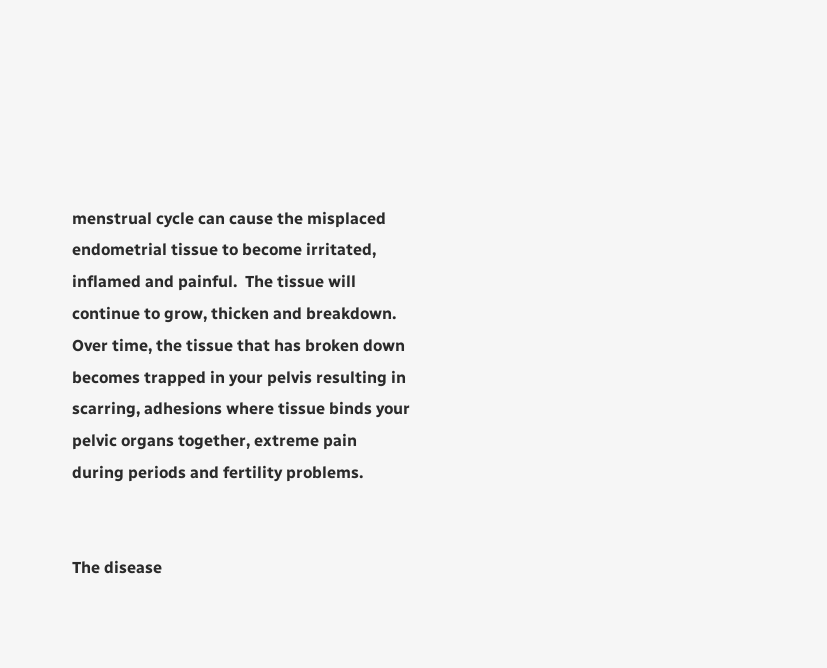menstrual cycle can cause the misplaced endometrial tissue to become irritated, inflamed and painful.  The tissue will continue to grow, thicken and breakdown.  Over time, the tissue that has broken down becomes trapped in your pelvis resulting in scarring, adhesions where tissue binds your pelvic organs together, extreme pain during periods and fertility problems.


The disease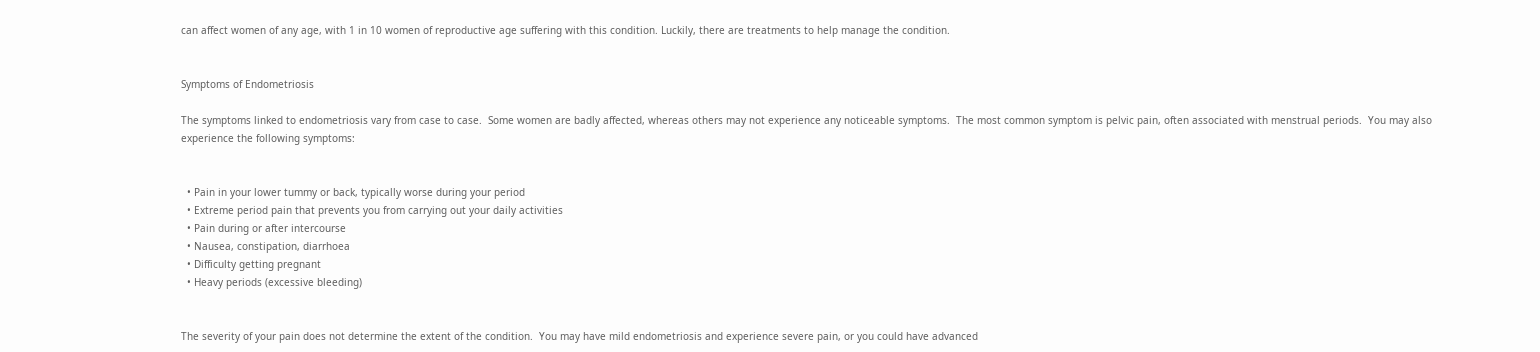can affect women of any age, with 1 in 10 women of reproductive age suffering with this condition. Luckily, there are treatments to help manage the condition.


Symptoms of Endometriosis

The symptoms linked to endometriosis vary from case to case.  Some women are badly affected, whereas others may not experience any noticeable symptoms.  The most common symptom is pelvic pain, often associated with menstrual periods.  You may also experience the following symptoms:


  • Pain in your lower tummy or back, typically worse during your period
  • Extreme period pain that prevents you from carrying out your daily activities
  • Pain during or after intercourse
  • Nausea, constipation, diarrhoea
  • Difficulty getting pregnant
  • Heavy periods (excessive bleeding)


The severity of your pain does not determine the extent of the condition.  You may have mild endometriosis and experience severe pain, or you could have advanced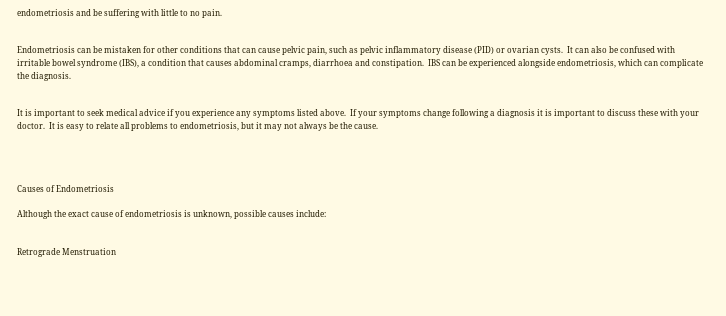endometriosis and be suffering with little to no pain.


Endometriosis can be mistaken for other conditions that can cause pelvic pain, such as pelvic inflammatory disease (PID) or ovarian cysts.  It can also be confused with irritable bowel syndrome (IBS), a condition that causes abdominal cramps, diarrhoea and constipation.  IBS can be experienced alongside endometriosis, which can complicate the diagnosis.


It is important to seek medical advice if you experience any symptoms listed above.  If your symptoms change following a diagnosis it is important to discuss these with your doctor.  It is easy to relate all problems to endometriosis, but it may not always be the cause.




Causes of Endometriosis

Although the exact cause of endometriosis is unknown, possible causes include:


Retrograde Menstruation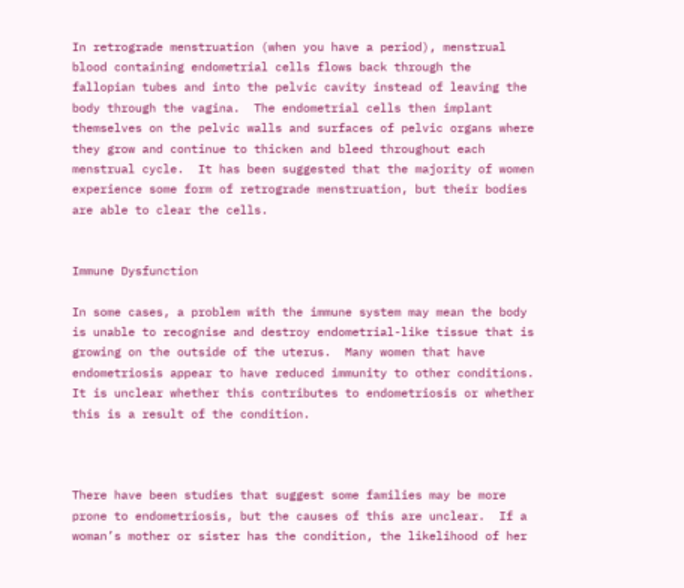In retrograde menstruation (when you have a period), menstrual blood containing endometrial cells flows back through the fallopian tubes and into the pelvic cavity instead of leaving the body through the vagina.  The endometrial cells then implant themselves on the pelvic walls and surfaces of pelvic organs where they grow and continue to thicken and bleed throughout each menstrual cycle.  It has been suggested that the majority of women experience some form of retrograde menstruation, but their bodies are able to clear the cells.


Immune Dysfunction

In some cases, a problem with the immune system may mean the body is unable to recognise and destroy endometrial-like tissue that is growing on the outside of the uterus.  Many women that have endometriosis appear to have reduced immunity to other conditions.  It is unclear whether this contributes to endometriosis or whether this is a result of the condition.



There have been studies that suggest some families may be more prone to endometriosis, but the causes of this are unclear.  If a woman’s mother or sister has the condition, the likelihood of her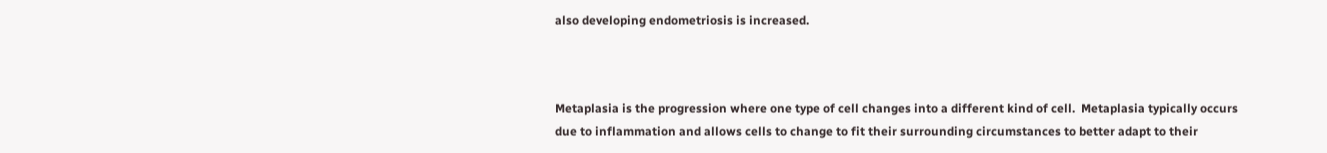also developing endometriosis is increased.



Metaplasia is the progression where one type of cell changes into a different kind of cell.  Metaplasia typically occurs due to inflammation and allows cells to change to fit their surrounding circumstances to better adapt to their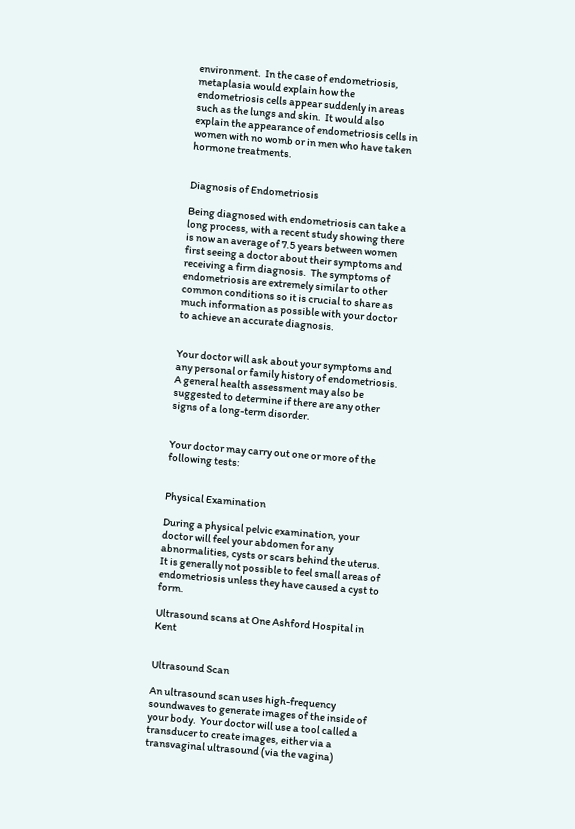environment.  In the case of endometriosis, metaplasia would explain how the endometriosis cells appear suddenly in areas such as the lungs and skin.  It would also explain the appearance of endometriosis cells in women with no womb or in men who have taken hormone treatments.


Diagnosis of Endometriosis

Being diagnosed with endometriosis can take a long process, with a recent study showing there is now an average of 7.5 years between women first seeing a doctor about their symptoms and receiving a firm diagnosis.  The symptoms of endometriosis are extremely similar to other common conditions so it is crucial to share as much information as possible with your doctor to achieve an accurate diagnosis.


Your doctor will ask about your symptoms and any personal or family history of endometriosis.  A general health assessment may also be suggested to determine if there are any other signs of a long-term disorder.


Your doctor may carry out one or more of the following tests:


Physical Examination

During a physical pelvic examination, your doctor will feel your abdomen for any abnormalities, cysts or scars behind the uterus.  It is generally not possible to feel small areas of endometriosis unless they have caused a cyst to form.

Ultrasound scans at One Ashford Hospital in Kent


Ultrasound Scan

An ultrasound scan uses high-frequency soundwaves to generate images of the inside of your body.  Your doctor will use a tool called a transducer to create images, either via a transvaginal ultrasound (via the vagina)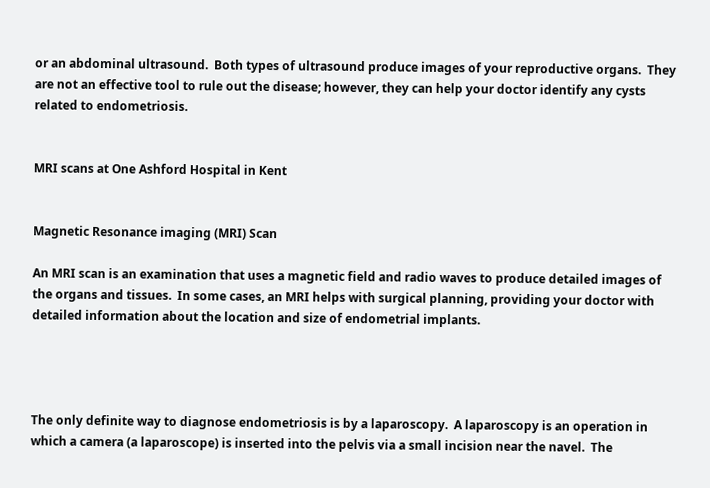or an abdominal ultrasound.  Both types of ultrasound produce images of your reproductive organs.  They are not an effective tool to rule out the disease; however, they can help your doctor identify any cysts related to endometriosis.


MRI scans at One Ashford Hospital in Kent


Magnetic Resonance imaging (MRI) Scan

An MRI scan is an examination that uses a magnetic field and radio waves to produce detailed images of the organs and tissues.  In some cases, an MRI helps with surgical planning, providing your doctor with detailed information about the location and size of endometrial implants.




The only definite way to diagnose endometriosis is by a laparoscopy.  A laparoscopy is an operation in which a camera (a laparoscope) is inserted into the pelvis via a small incision near the navel.  The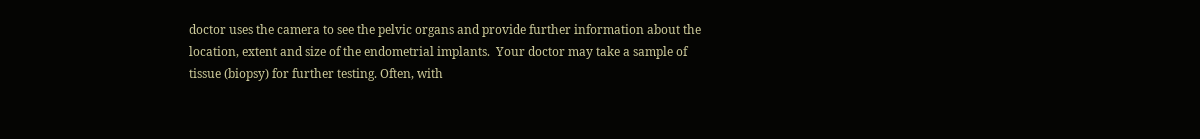doctor uses the camera to see the pelvic organs and provide further information about the location, extent and size of the endometrial implants.  Your doctor may take a sample of tissue (biopsy) for further testing. Often, with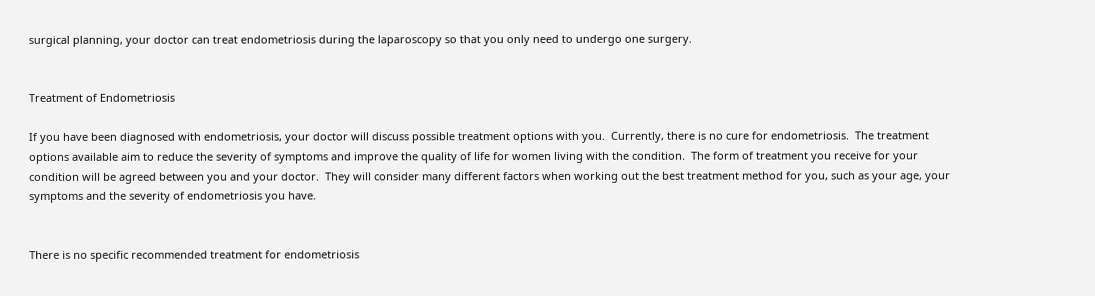surgical planning, your doctor can treat endometriosis during the laparoscopy so that you only need to undergo one surgery.


Treatment of Endometriosis

If you have been diagnosed with endometriosis, your doctor will discuss possible treatment options with you.  Currently, there is no cure for endometriosis.  The treatment options available aim to reduce the severity of symptoms and improve the quality of life for women living with the condition.  The form of treatment you receive for your condition will be agreed between you and your doctor.  They will consider many different factors when working out the best treatment method for you, such as your age, your symptoms and the severity of endometriosis you have.


There is no specific recommended treatment for endometriosis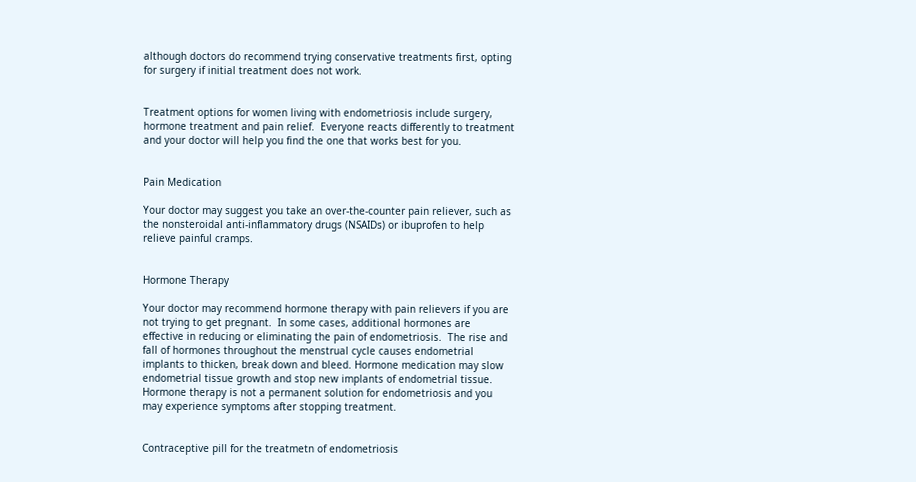although doctors do recommend trying conservative treatments first, opting for surgery if initial treatment does not work.


Treatment options for women living with endometriosis include surgery, hormone treatment and pain relief.  Everyone reacts differently to treatment and your doctor will help you find the one that works best for you.


Pain Medication

Your doctor may suggest you take an over-the-counter pain reliever, such as the nonsteroidal anti-inflammatory drugs (NSAIDs) or ibuprofen to help relieve painful cramps.


Hormone Therapy

Your doctor may recommend hormone therapy with pain relievers if you are not trying to get pregnant.  In some cases, additional hormones are effective in reducing or eliminating the pain of endometriosis.  The rise and fall of hormones throughout the menstrual cycle causes endometrial implants to thicken, break down and bleed. Hormone medication may slow endometrial tissue growth and stop new implants of endometrial tissue.  Hormone therapy is not a permanent solution for endometriosis and you may experience symptoms after stopping treatment.


Contraceptive pill for the treatmetn of endometriosis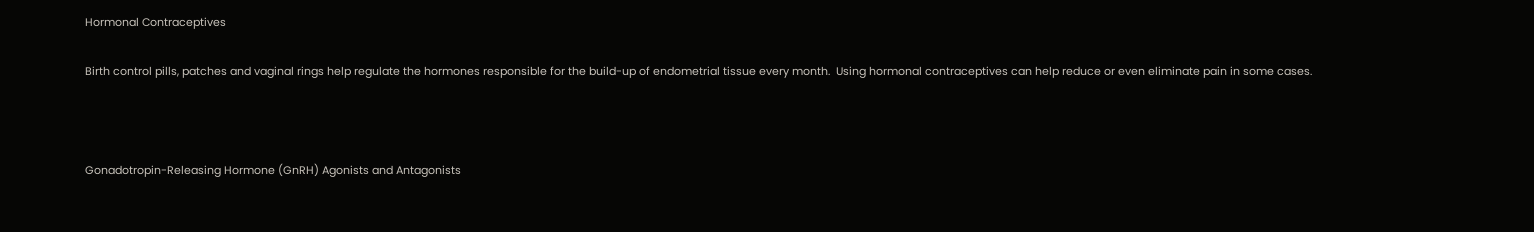Hormonal Contraceptives

Birth control pills, patches and vaginal rings help regulate the hormones responsible for the build-up of endometrial tissue every month.  Using hormonal contraceptives can help reduce or even eliminate pain in some cases.



Gonadotropin-Releasing Hormone (GnRH) Agonists and Antagonists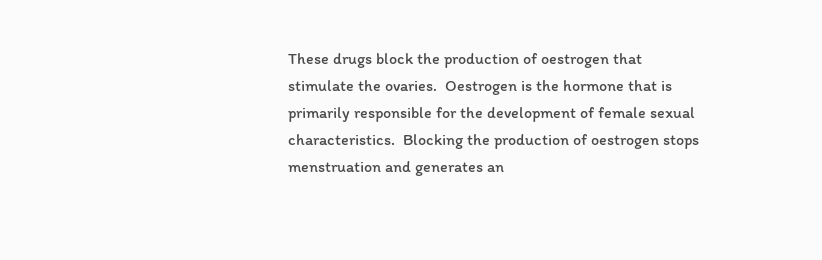These drugs block the production of oestrogen that stimulate the ovaries.  Oestrogen is the hormone that is primarily responsible for the development of female sexual characteristics.  Blocking the production of oestrogen stops menstruation and generates an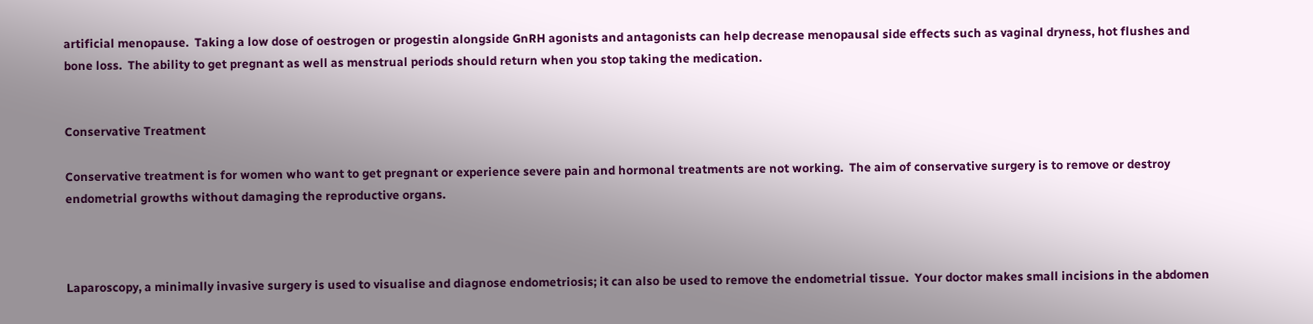artificial menopause.  Taking a low dose of oestrogen or progestin alongside GnRH agonists and antagonists can help decrease menopausal side effects such as vaginal dryness, hot flushes and bone loss.  The ability to get pregnant as well as menstrual periods should return when you stop taking the medication.


Conservative Treatment

Conservative treatment is for women who want to get pregnant or experience severe pain and hormonal treatments are not working.  The aim of conservative surgery is to remove or destroy endometrial growths without damaging the reproductive organs.



Laparoscopy, a minimally invasive surgery is used to visualise and diagnose endometriosis; it can also be used to remove the endometrial tissue.  Your doctor makes small incisions in the abdomen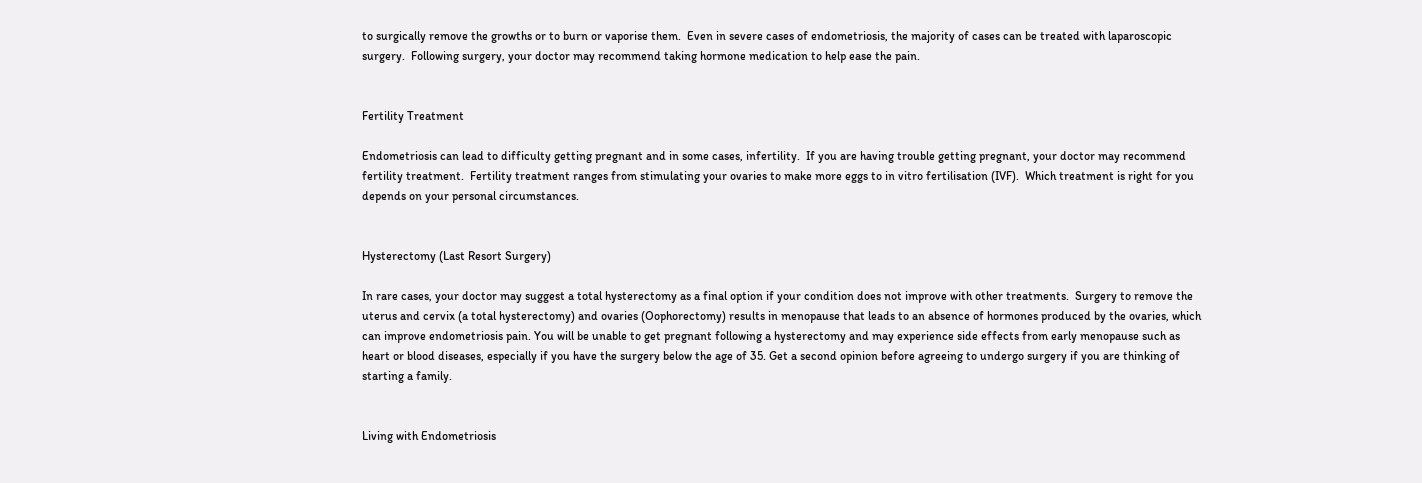to surgically remove the growths or to burn or vaporise them.  Even in severe cases of endometriosis, the majority of cases can be treated with laparoscopic surgery.  Following surgery, your doctor may recommend taking hormone medication to help ease the pain.


Fertility Treatment

Endometriosis can lead to difficulty getting pregnant and in some cases, infertility.  If you are having trouble getting pregnant, your doctor may recommend fertility treatment.  Fertility treatment ranges from stimulating your ovaries to make more eggs to in vitro fertilisation (IVF).  Which treatment is right for you depends on your personal circumstances.


Hysterectomy (Last Resort Surgery)

In rare cases, your doctor may suggest a total hysterectomy as a final option if your condition does not improve with other treatments.  Surgery to remove the uterus and cervix (a total hysterectomy) and ovaries (Oophorectomy) results in menopause that leads to an absence of hormones produced by the ovaries, which can improve endometriosis pain. You will be unable to get pregnant following a hysterectomy and may experience side effects from early menopause such as heart or blood diseases, especially if you have the surgery below the age of 35. Get a second opinion before agreeing to undergo surgery if you are thinking of starting a family.


Living with Endometriosis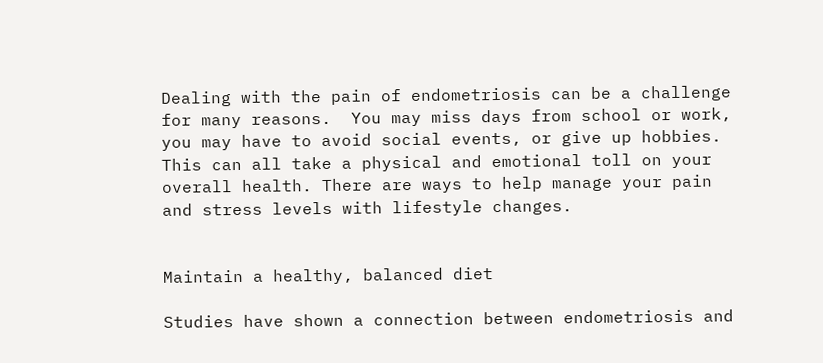Dealing with the pain of endometriosis can be a challenge for many reasons.  You may miss days from school or work, you may have to avoid social events, or give up hobbies.  This can all take a physical and emotional toll on your overall health. There are ways to help manage your pain and stress levels with lifestyle changes.


Maintain a healthy, balanced diet

Studies have shown a connection between endometriosis and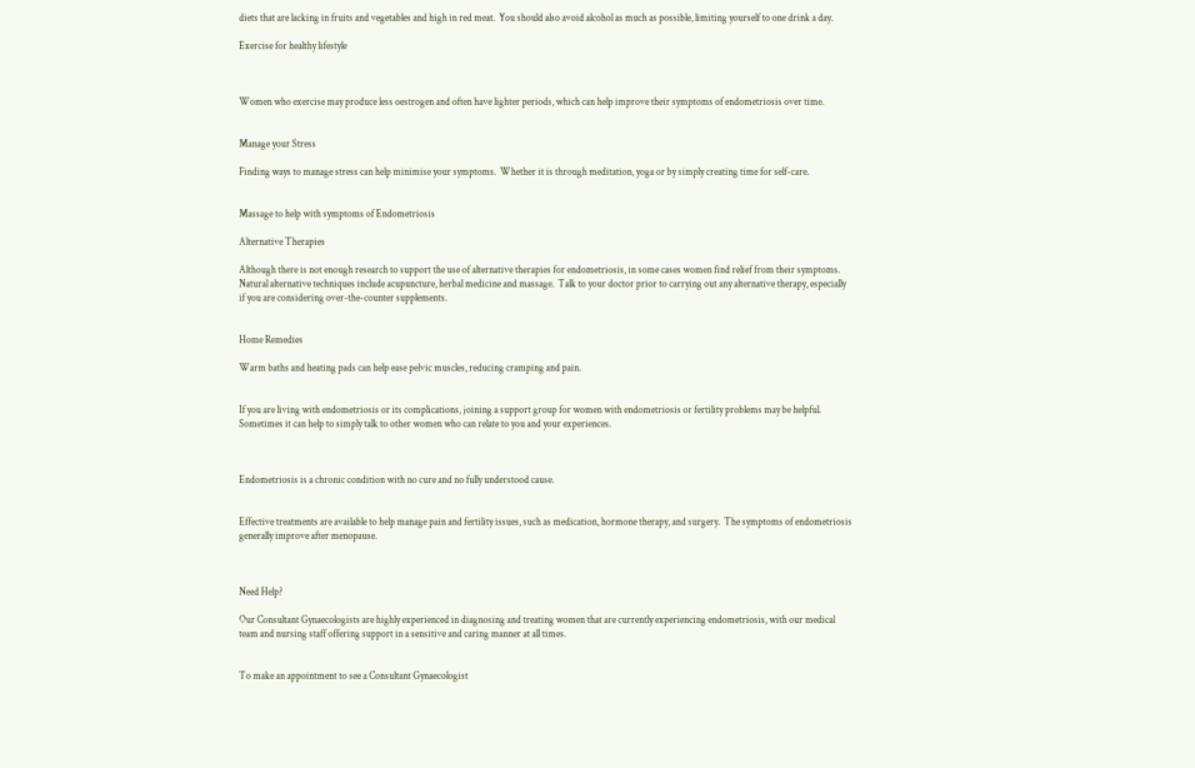diets that are lacking in fruits and vegetables and high in red meat.  You should also avoid alcohol as much as possible, limiting yourself to one drink a day.

Exercise for healthy lifestyle



Women who exercise may produce less oestrogen and often have lighter periods, which can help improve their symptoms of endometriosis over time.


Manage your Stress

Finding ways to manage stress can help minimise your symptoms.  Whether it is through meditation, yoga or by simply creating time for self-care.


Massage to help with symptoms of Endometriosis

Alternative Therapies

Although there is not enough research to support the use of alternative therapies for endometriosis, in some cases women find relief from their symptoms.  Natural alternative techniques include acupuncture, herbal medicine and massage.  Talk to your doctor prior to carrying out any alternative therapy, especially if you are considering over-the-counter supplements.


Home Remedies

Warm baths and heating pads can help ease pelvic muscles, reducing cramping and pain.


If you are living with endometriosis or its complications, joining a support group for women with endometriosis or fertility problems may be helpful.  Sometimes it can help to simply talk to other women who can relate to you and your experiences.



Endometriosis is a chronic condition with no cure and no fully understood cause.


Effective treatments are available to help manage pain and fertility issues, such as medication, hormone therapy, and surgery.  The symptoms of endometriosis generally improve after menopause.



Need Help?

Our Consultant Gynaecologists are highly experienced in diagnosing and treating women that are currently experiencing endometriosis, with our medical team and nursing staff offering support in a sensitive and caring manner at all times.


To make an appointment to see a Consultant Gynaecologist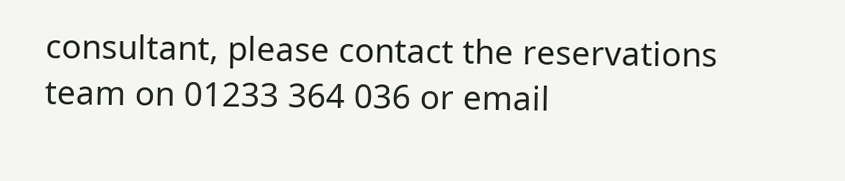consultant, please contact the reservations team on 01233 364 036 or email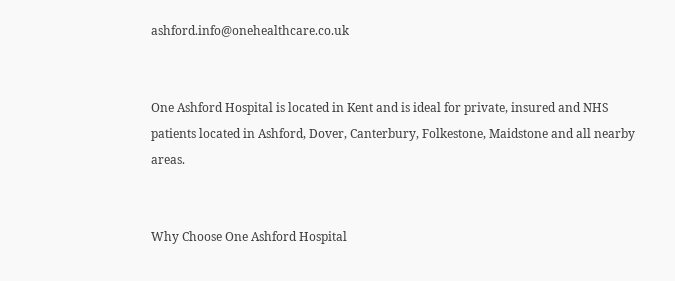ashford.info@onehealthcare.co.uk


One Ashford Hospital is located in Kent and is ideal for private, insured and NHS patients located in Ashford, Dover, Canterbury, Folkestone, Maidstone and all nearby areas.


Why Choose One Ashford Hospital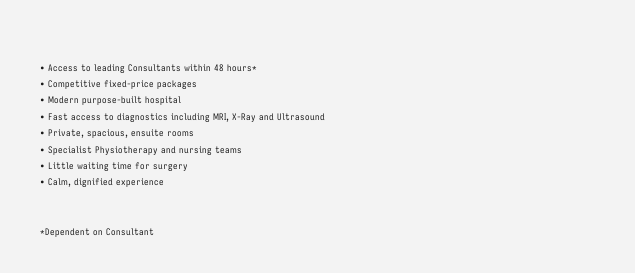• Access to leading Consultants within 48 hours*
• Competitive fixed-price packages
• Modern purpose-built hospital
• Fast access to diagnostics including MRI, X-Ray and Ultrasound
• Private, spacious, ensuite rooms
• Specialist Physiotherapy and nursing teams
• Little waiting time for surgery
• Calm, dignified experience


*Dependent on Consultant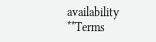availability
**Terms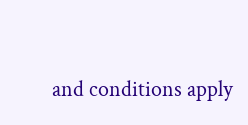and conditions apply